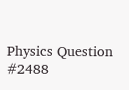Physics Question #2488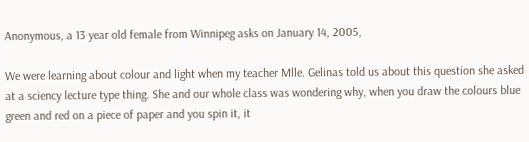Anonymous, a 13 year old female from Winnipeg asks on January 14, 2005,

We were learning about colour and light when my teacher Mlle. Gelinas told us about this question she asked at a sciency lecture type thing. She and our whole class was wondering why, when you draw the colours blue green and red on a piece of paper and you spin it, it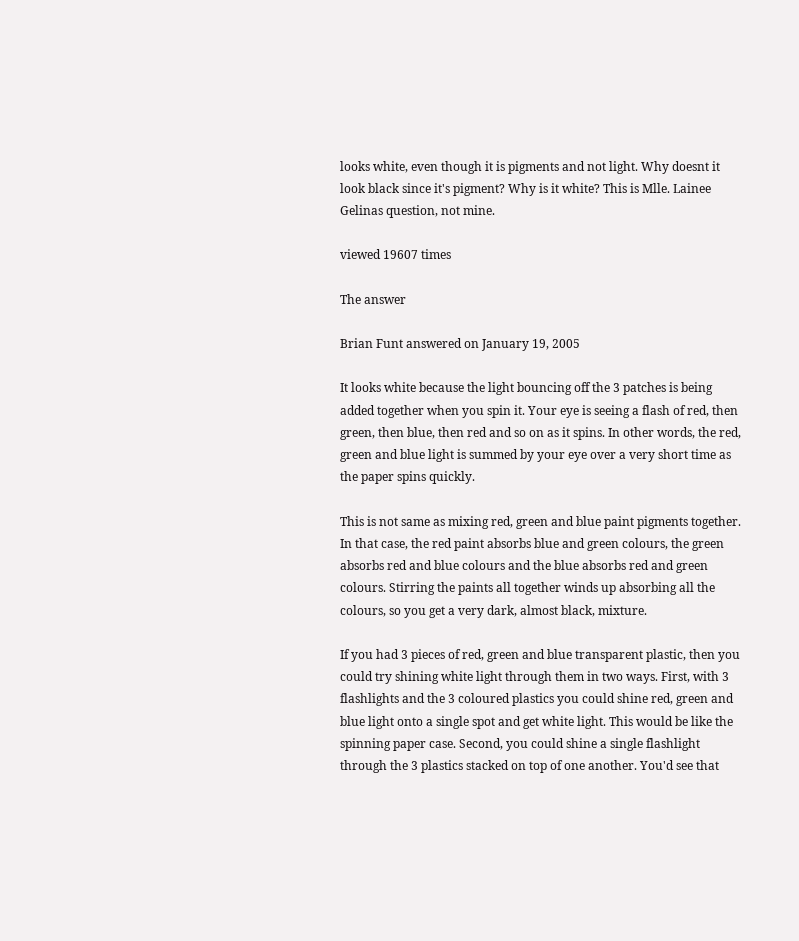looks white, even though it is pigments and not light. Why doesnt it look black since it's pigment? Why is it white? This is Mlle. Lainee Gelinas question, not mine.

viewed 19607 times

The answer

Brian Funt answered on January 19, 2005

It looks white because the light bouncing off the 3 patches is being added together when you spin it. Your eye is seeing a flash of red, then green, then blue, then red and so on as it spins. In other words, the red, green and blue light is summed by your eye over a very short time as the paper spins quickly.

This is not same as mixing red, green and blue paint pigments together. In that case, the red paint absorbs blue and green colours, the green absorbs red and blue colours and the blue absorbs red and green colours. Stirring the paints all together winds up absorbing all the colours, so you get a very dark, almost black, mixture.

If you had 3 pieces of red, green and blue transparent plastic, then you could try shining white light through them in two ways. First, with 3 flashlights and the 3 coloured plastics you could shine red, green and blue light onto a single spot and get white light. This would be like the spinning paper case. Second, you could shine a single flashlight through the 3 plastics stacked on top of one another. You'd see that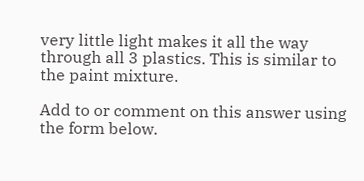very little light makes it all the way through all 3 plastics. This is similar to the paint mixture.

Add to or comment on this answer using the form below.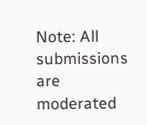Note: All submissions are moderated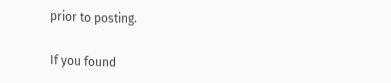prior to posting.

If you found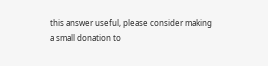this answer useful, please consider making a small donation to